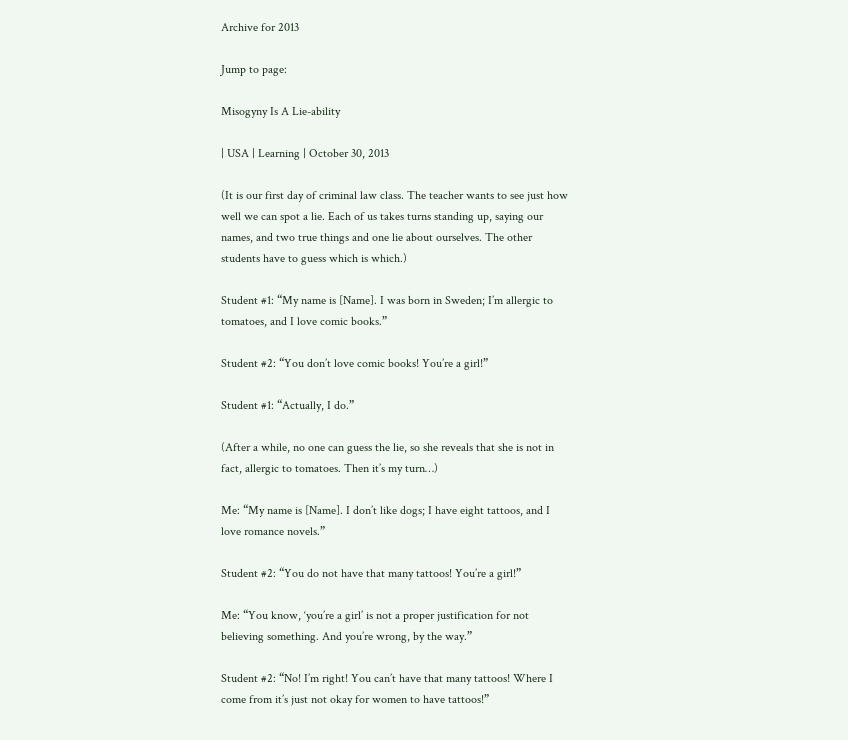Archive for 2013

Jump to page:

Misogyny Is A Lie-ability

| USA | Learning | October 30, 2013

(It is our first day of criminal law class. The teacher wants to see just how well we can spot a lie. Each of us takes turns standing up, saying our names, and two true things and one lie about ourselves. The other students have to guess which is which.)

Student #1: “My name is [Name]. I was born in Sweden; I’m allergic to tomatoes, and I love comic books.”

Student #2: “You don’t love comic books! You’re a girl!”

Student #1: “Actually, I do.”

(After a while, no one can guess the lie, so she reveals that she is not in fact, allergic to tomatoes. Then it’s my turn…)

Me: “My name is [Name]. I don’t like dogs; I have eight tattoos, and I love romance novels.”

Student #2: “You do not have that many tattoos! You’re a girl!”

Me: “You know, ‘you’re a girl’ is not a proper justification for not believing something. And you’re wrong, by the way.”

Student #2: “No! I’m right! You can’t have that many tattoos! Where I come from it’s just not okay for women to have tattoos!”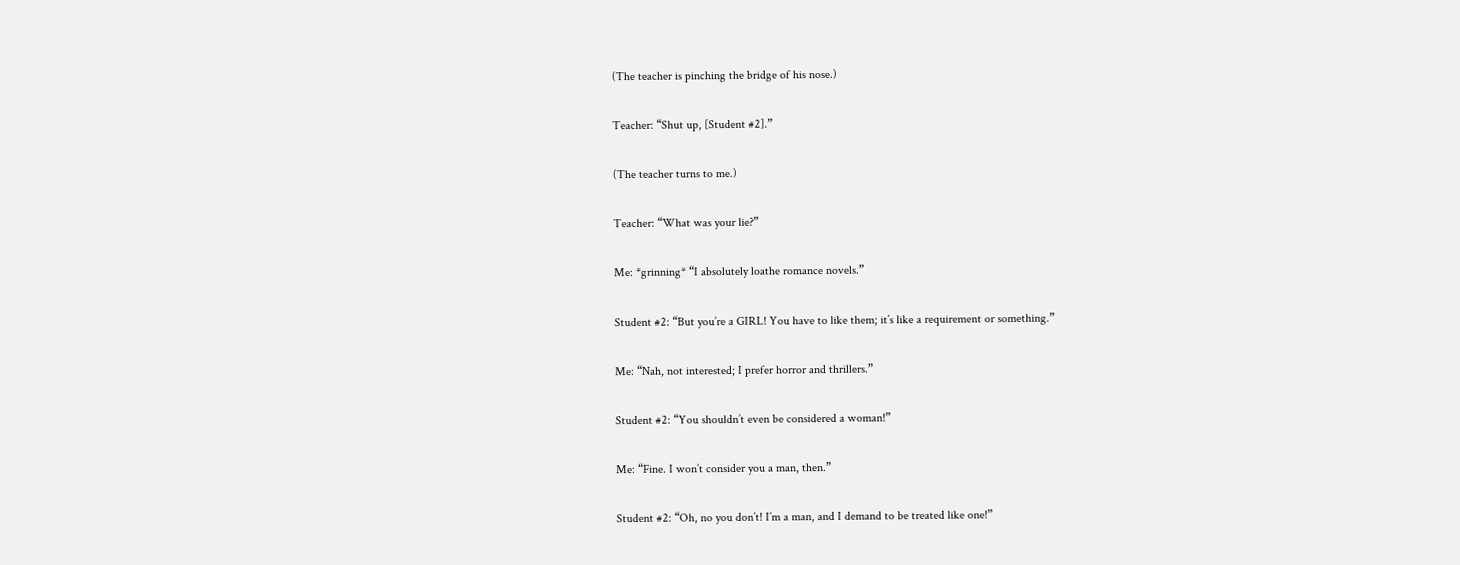(The teacher is pinching the bridge of his nose.)

Teacher: “Shut up, [Student #2].”

(The teacher turns to me.)

Teacher: “What was your lie?”

Me: *grinning* “I absolutely loathe romance novels.”

Student #2: “But you’re a GIRL! You have to like them; it’s like a requirement or something.”

Me: “Nah, not interested; I prefer horror and thrillers.”

Student #2: “You shouldn’t even be considered a woman!”

Me: “Fine. I won’t consider you a man, then.”

Student #2: “Oh, no you don’t! I’m a man, and I demand to be treated like one!”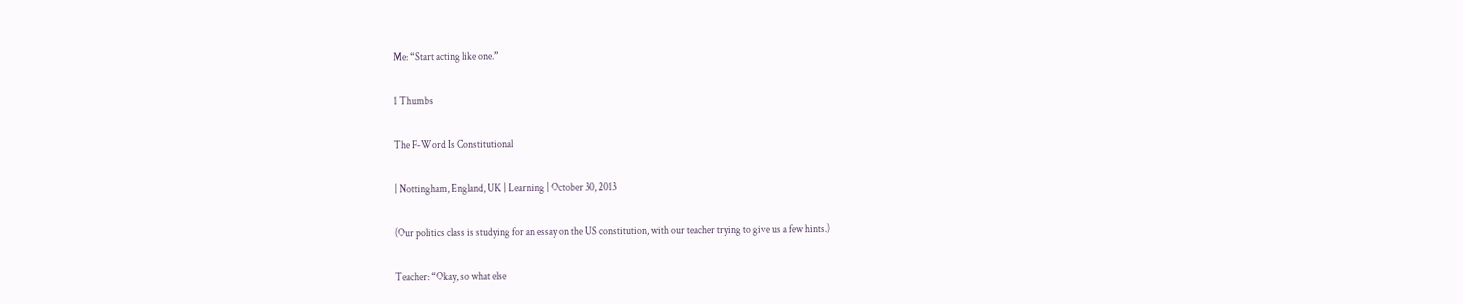Me: “Start acting like one.”

1 Thumbs

The F-Word Is Constitutional

| Nottingham, England, UK | Learning | October 30, 2013

(Our politics class is studying for an essay on the US constitution, with our teacher trying to give us a few hints.)

Teacher: “Okay, so what else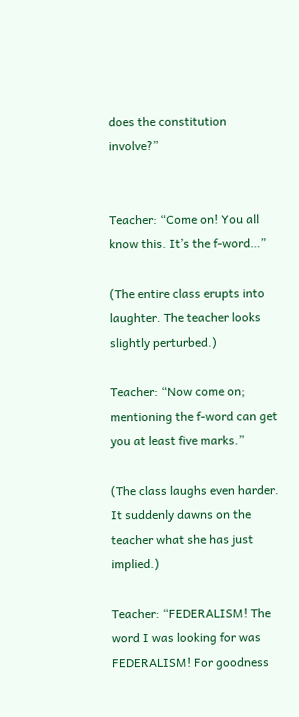does the constitution involve?”


Teacher: “Come on! You all know this. It’s the f-word…”

(The entire class erupts into laughter. The teacher looks slightly perturbed.)

Teacher: “Now come on; mentioning the f-word can get you at least five marks.”

(The class laughs even harder. It suddenly dawns on the teacher what she has just implied.)

Teacher: “FEDERALISM! The word I was looking for was FEDERALISM! For goodness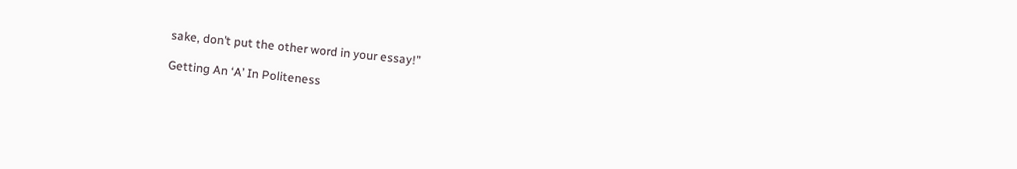sake, don’t put the other word in your essay!”

Getting An ‘A’ In Politeness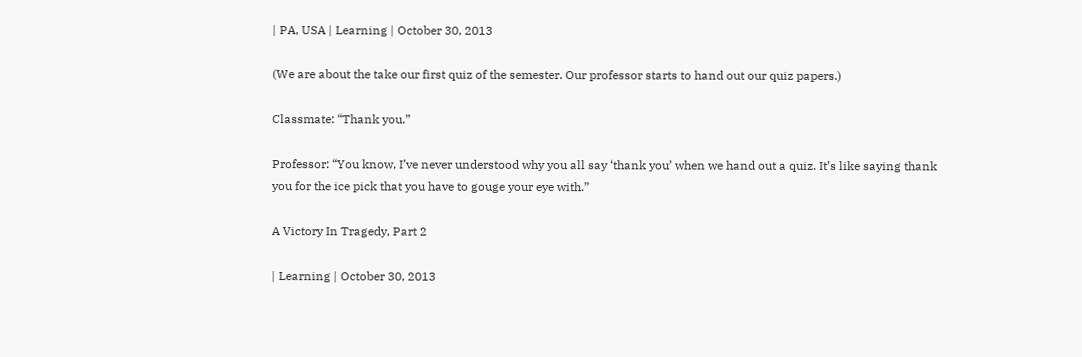| PA, USA | Learning | October 30, 2013

(We are about the take our first quiz of the semester. Our professor starts to hand out our quiz papers.)

Classmate: “Thank you.”

Professor: “You know, I’ve never understood why you all say ‘thank you’ when we hand out a quiz. It’s like saying thank you for the ice pick that you have to gouge your eye with.”

A Victory In Tragedy, Part 2

| Learning | October 30, 2013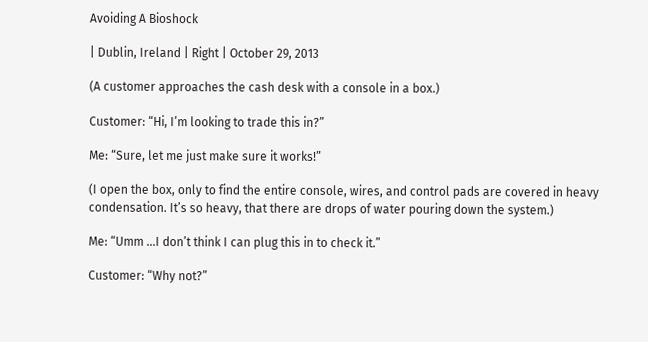Avoiding A Bioshock

| Dublin, Ireland | Right | October 29, 2013

(A customer approaches the cash desk with a console in a box.)

Customer: “Hi, I’m looking to trade this in?”

Me: “Sure, let me just make sure it works!”

(I open the box, only to find the entire console, wires, and control pads are covered in heavy condensation. It’s so heavy, that there are drops of water pouring down the system.)

Me: “Umm …I don’t think I can plug this in to check it.”

Customer: “Why not?”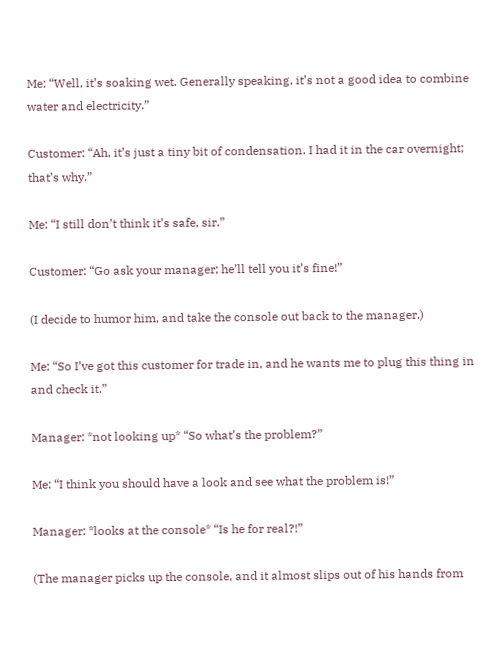Me: “Well, it’s soaking wet. Generally speaking, it’s not a good idea to combine water and electricity.”

Customer: “Ah, it’s just a tiny bit of condensation. I had it in the car overnight; that’s why.”

Me: “I still don’t think it’s safe, sir.”

Customer: “Go ask your manager; he’ll tell you it’s fine!”

(I decide to humor him, and take the console out back to the manager.)

Me: “So I’ve got this customer for trade in, and he wants me to plug this thing in and check it.”

Manager: *not looking up* “So what’s the problem?”

Me: “I think you should have a look and see what the problem is!”

Manager: *looks at the console* “Is he for real?!”

(The manager picks up the console, and it almost slips out of his hands from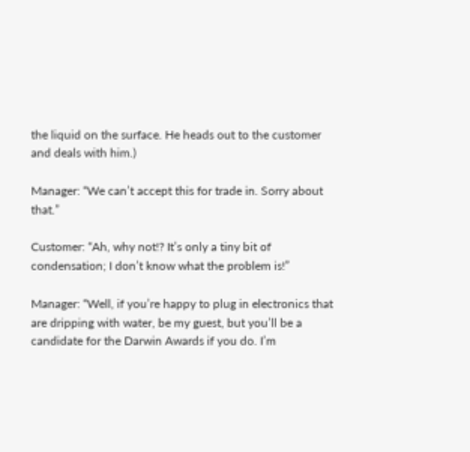the liquid on the surface. He heads out to the customer and deals with him.)

Manager: “We can’t accept this for trade in. Sorry about that.”

Customer: “Ah, why not!? It’s only a tiny bit of condensation; I don’t know what the problem is!”

Manager: “Well, if you’re happy to plug in electronics that are dripping with water, be my guest, but you’ll be a candidate for the Darwin Awards if you do. I’m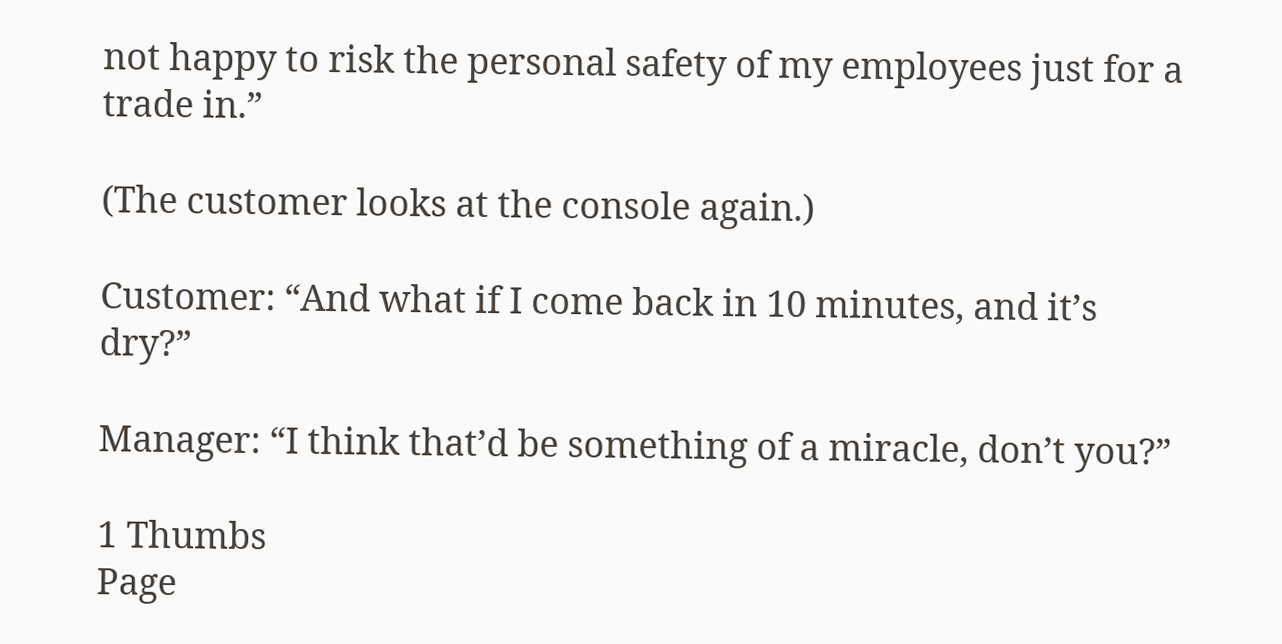not happy to risk the personal safety of my employees just for a trade in.”

(The customer looks at the console again.)

Customer: “And what if I come back in 10 minutes, and it’s dry?”

Manager: “I think that’d be something of a miracle, don’t you?”

1 Thumbs
Page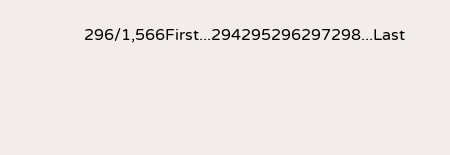296/1,566First...294295296297298...Last